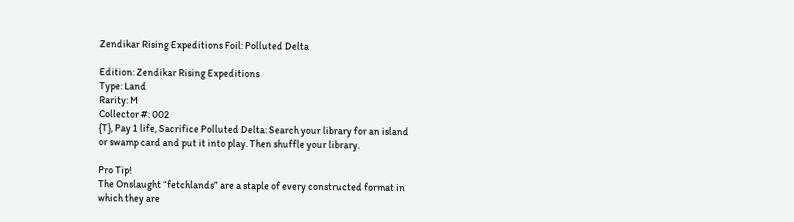Zendikar Rising Expeditions Foil: Polluted Delta

Edition: Zendikar Rising Expeditions
Type: Land
Rarity: M
Collector #: 002
{T}, Pay 1 life, Sacrifice Polluted Delta: Search your library for an island or swamp card and put it into play. Then shuffle your library.

Pro Tip!
The Onslaught “fetchlands” are a staple of every constructed format in which they are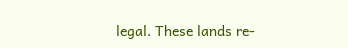legal. These lands re-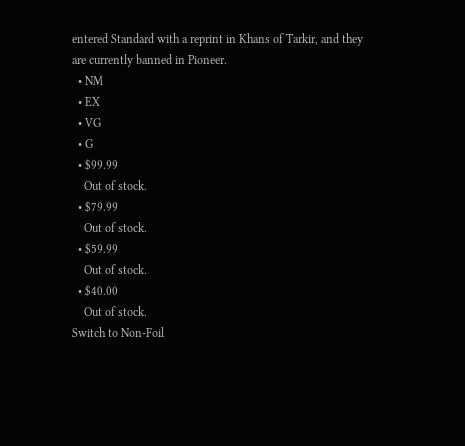entered Standard with a reprint in Khans of Tarkir, and they are currently banned in Pioneer.
  • NM
  • EX
  • VG
  • G
  • $99.99
    Out of stock.
  • $79.99
    Out of stock.
  • $59.99
    Out of stock.
  • $40.00
    Out of stock.
Switch to Non-Foil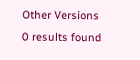Other Versions
0 results found